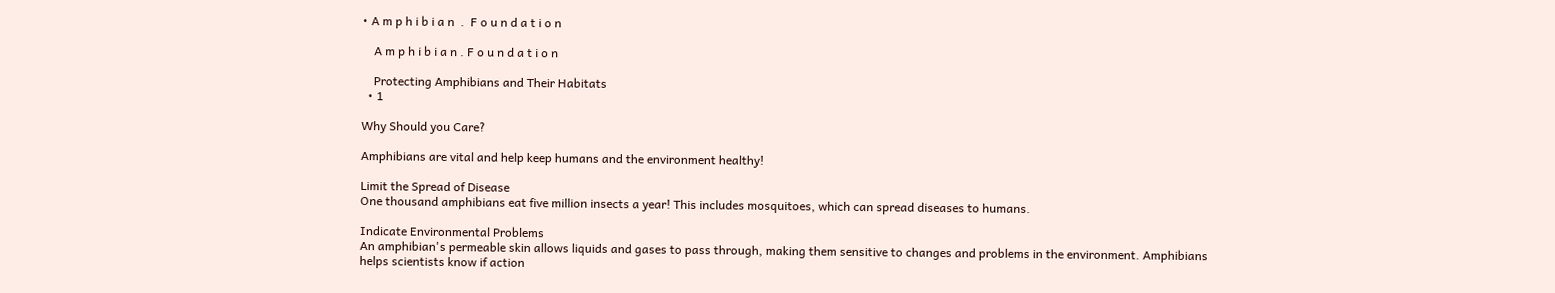• A m p h i b i a n  .  F o u n d a t i o n

    A m p h i b i a n . F o u n d a t i o n

    Protecting Amphibians and Their Habitats
  • 1

Why Should you Care?

Amphibians are vital and help keep humans and the environment healthy!

Limit the Spread of Disease
One thousand amphibians eat five million insects a year! This includes mosquitoes, which can spread diseases to humans.

Indicate Environmental Problems
An amphibian's permeable skin allows liquids and gases to pass through, making them sensitive to changes and problems in the environment. Amphibians helps scientists know if action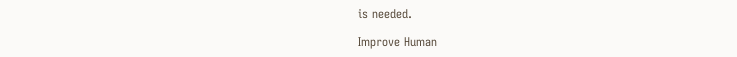is needed.

Improve Human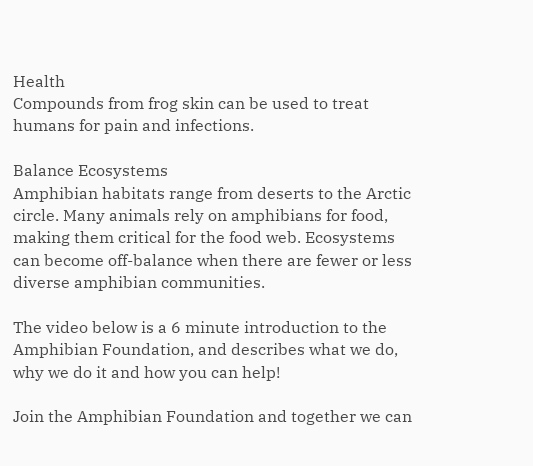Health
Compounds from frog skin can be used to treat humans for pain and infections.

Balance Ecosystems
Amphibian habitats range from deserts to the Arctic circle. Many animals rely on amphibians for food, making them critical for the food web. Ecosystems can become off-balance when there are fewer or less diverse amphibian communities.

The video below is a 6 minute introduction to the Amphibian Foundation, and describes what we do, why we do it and how you can help!

Join the Amphibian Foundation and together we can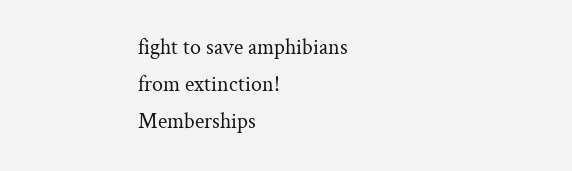fight to save amphibians from extinction! Memberships